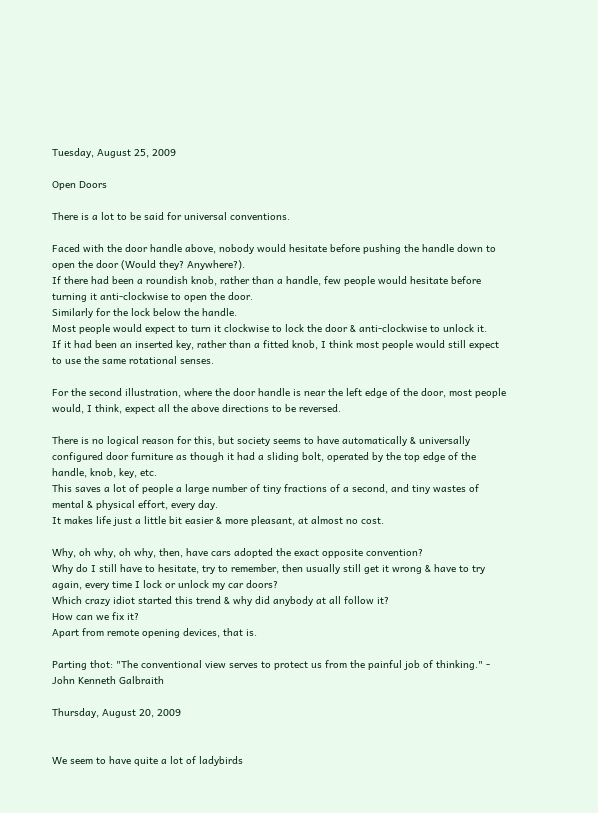Tuesday, August 25, 2009

Open Doors

There is a lot to be said for universal conventions.

Faced with the door handle above, nobody would hesitate before pushing the handle down to open the door (Would they? Anywhere?).
If there had been a roundish knob, rather than a handle, few people would hesitate before turning it anti-clockwise to open the door.
Similarly for the lock below the handle.
Most people would expect to turn it clockwise to lock the door & anti-clockwise to unlock it.
If it had been an inserted key, rather than a fitted knob, I think most people would still expect to use the same rotational senses.

For the second illustration, where the door handle is near the left edge of the door, most people would, I think, expect all the above directions to be reversed.

There is no logical reason for this, but society seems to have automatically & universally configured door furniture as though it had a sliding bolt, operated by the top edge of the handle, knob, key, etc.
This saves a lot of people a large number of tiny fractions of a second, and tiny wastes of mental & physical effort, every day.
It makes life just a little bit easier & more pleasant, at almost no cost.

Why, oh why, oh why, then, have cars adopted the exact opposite convention?
Why do I still have to hesitate, try to remember, then usually still get it wrong & have to try again, every time I lock or unlock my car doors?
Which crazy idiot started this trend & why did anybody at all follow it?
How can we fix it?
Apart from remote opening devices, that is.

Parting thot: "The conventional view serves to protect us from the painful job of thinking." - John Kenneth Galbraith

Thursday, August 20, 2009


We seem to have quite a lot of ladybirds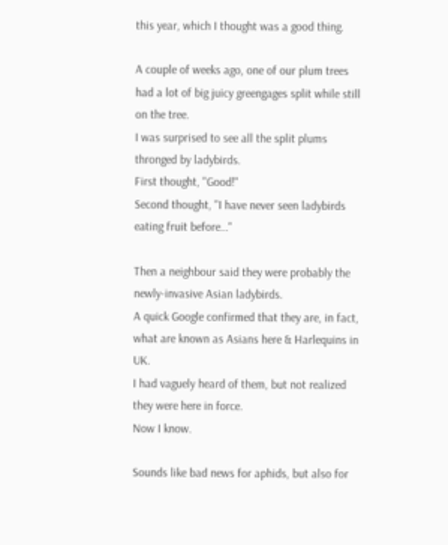this year, which I thought was a good thing.

A couple of weeks ago, one of our plum trees had a lot of big juicy greengages split while still on the tree.
I was surprised to see all the split plums thronged by ladybirds.
First thought, "Good!"
Second thought, "I have never seen ladybirds eating fruit before…"

Then a neighbour said they were probably the newly-invasive Asian ladybirds.
A quick Google confirmed that they are, in fact, what are known as Asians here & Harlequins in UK.
I had vaguely heard of them, but not realized they were here in force.
Now I know.

Sounds like bad news for aphids, but also for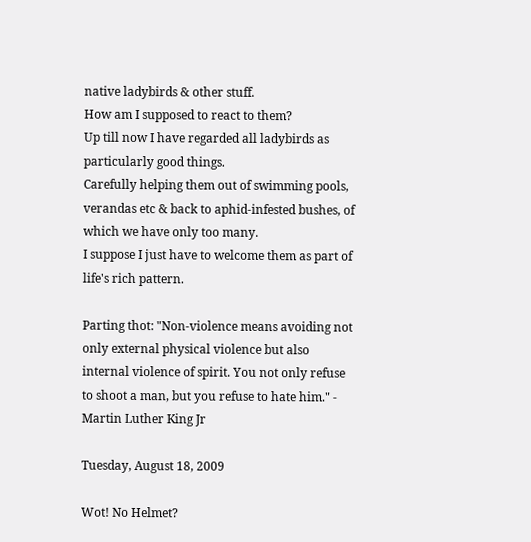native ladybirds & other stuff.
How am I supposed to react to them?
Up till now I have regarded all ladybirds as particularly good things.
Carefully helping them out of swimming pools, verandas etc & back to aphid-infested bushes, of which we have only too many.
I suppose I just have to welcome them as part of life's rich pattern.

Parting thot: "Non-violence means avoiding not only external physical violence but also internal violence of spirit. You not only refuse to shoot a man, but you refuse to hate him." - Martin Luther King Jr

Tuesday, August 18, 2009

Wot! No Helmet?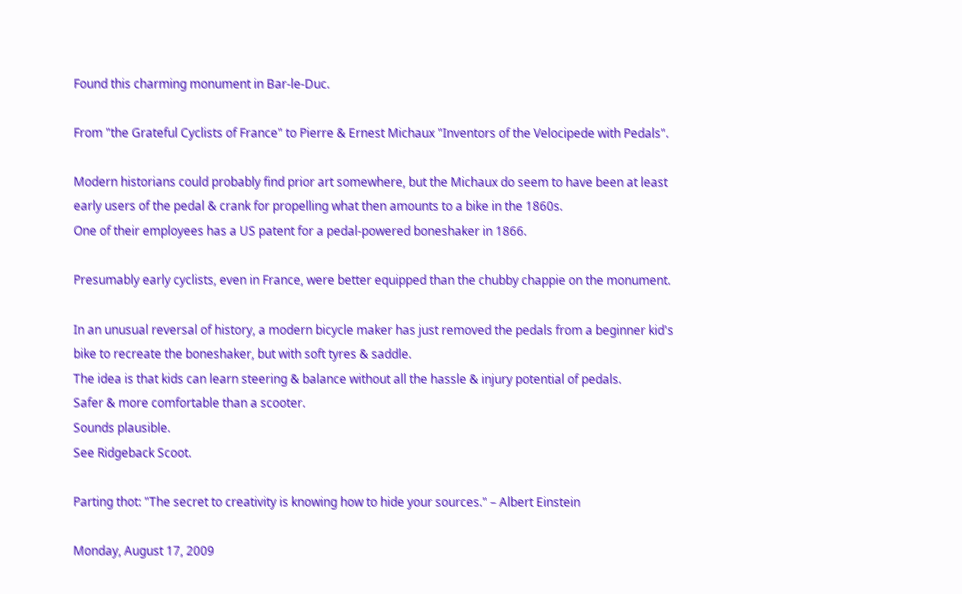Found this charming monument in Bar-le-Duc.

From "the Grateful Cyclists of France" to Pierre & Ernest Michaux "Inventors of the Velocipede with Pedals".

Modern historians could probably find prior art somewhere, but the Michaux do seem to have been at least early users of the pedal & crank for propelling what then amounts to a bike in the 1860s.
One of their employees has a US patent for a pedal-powered boneshaker in 1866.

Presumably early cyclists, even in France, were better equipped than the chubby chappie on the monument.

In an unusual reversal of history, a modern bicycle maker has just removed the pedals from a beginner kid's bike to recreate the boneshaker, but with soft tyres & saddle.
The idea is that kids can learn steering & balance without all the hassle & injury potential of pedals.
Safer & more comfortable than a scooter.
Sounds plausible.
See Ridgeback Scoot.

Parting thot: "The secret to creativity is knowing how to hide your sources." – Albert Einstein

Monday, August 17, 2009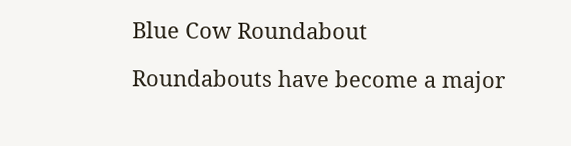Blue Cow Roundabout

Roundabouts have become a major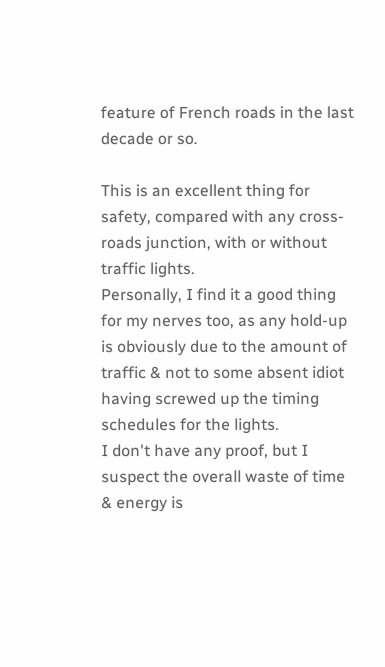feature of French roads in the last decade or so.

This is an excellent thing for safety, compared with any cross-roads junction, with or without traffic lights.
Personally, I find it a good thing for my nerves too, as any hold-up is obviously due to the amount of traffic & not to some absent idiot having screwed up the timing schedules for the lights.
I don't have any proof, but I suspect the overall waste of time & energy is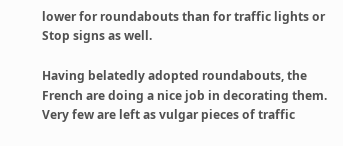lower for roundabouts than for traffic lights or Stop signs as well.

Having belatedly adopted roundabouts, the French are doing a nice job in decorating them.
Very few are left as vulgar pieces of traffic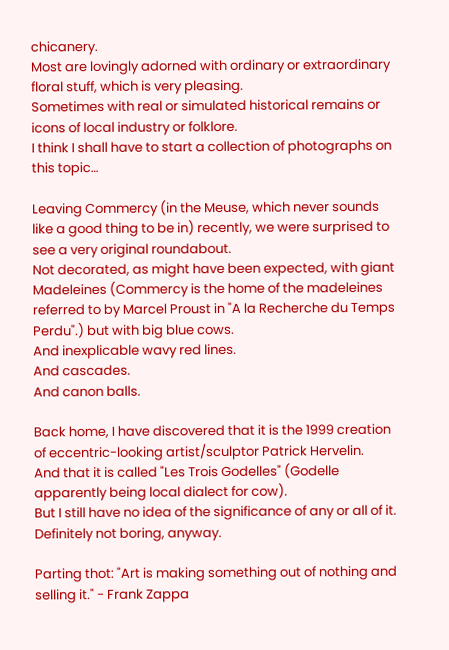chicanery.
Most are lovingly adorned with ordinary or extraordinary floral stuff, which is very pleasing.
Sometimes with real or simulated historical remains or icons of local industry or folklore.
I think I shall have to start a collection of photographs on this topic…

Leaving Commercy (in the Meuse, which never sounds like a good thing to be in) recently, we were surprised to see a very original roundabout.
Not decorated, as might have been expected, with giant Madeleines (Commercy is the home of the madeleines referred to by Marcel Proust in "A la Recherche du Temps Perdu".) but with big blue cows.
And inexplicable wavy red lines.
And cascades.
And canon balls.

Back home, I have discovered that it is the 1999 creation of eccentric-looking artist/sculptor Patrick Hervelin.
And that it is called "Les Trois Godelles" (Godelle apparently being local dialect for cow).
But I still have no idea of the significance of any or all of it.
Definitely not boring, anyway.

Parting thot: "Art is making something out of nothing and selling it." - Frank Zappa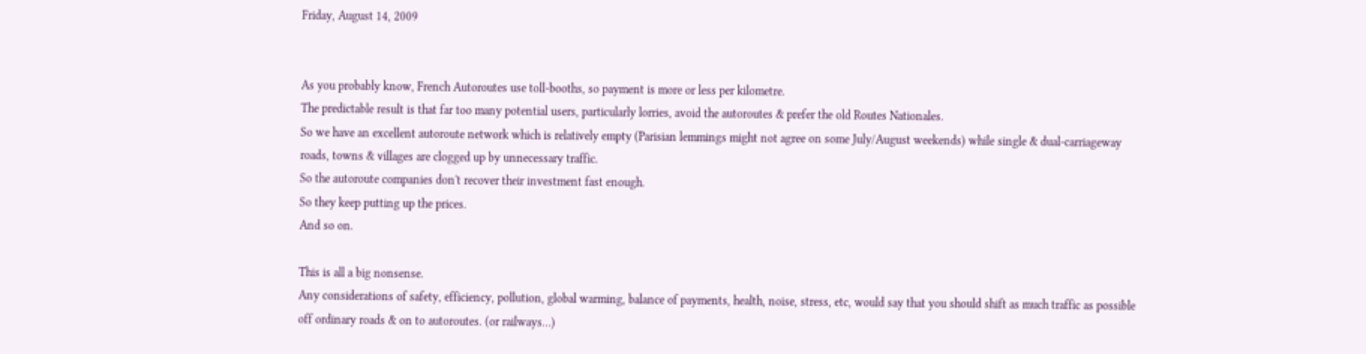Friday, August 14, 2009


As you probably know, French Autoroutes use toll-booths, so payment is more or less per kilometre.
The predictable result is that far too many potential users, particularly lorries, avoid the autoroutes & prefer the old Routes Nationales.
So we have an excellent autoroute network which is relatively empty (Parisian lemmings might not agree on some July/August weekends) while single & dual-carriageway roads, towns & villages are clogged up by unnecessary traffic.
So the autoroute companies don't recover their investment fast enough.
So they keep putting up the prices.
And so on.

This is all a big nonsense.
Any considerations of safety, efficiency, pollution, global warming, balance of payments, health, noise, stress, etc, would say that you should shift as much traffic as possible off ordinary roads & on to autoroutes. (or railways…)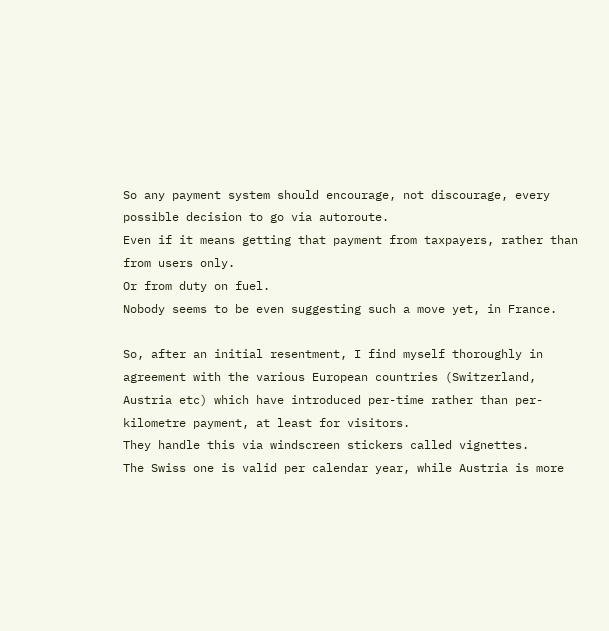So any payment system should encourage, not discourage, every possible decision to go via autoroute.
Even if it means getting that payment from taxpayers, rather than from users only.
Or from duty on fuel.
Nobody seems to be even suggesting such a move yet, in France.

So, after an initial resentment, I find myself thoroughly in agreement with the various European countries (Switzerland, Austria etc) which have introduced per-time rather than per-kilometre payment, at least for visitors.
They handle this via windscreen stickers called vignettes.
The Swiss one is valid per calendar year, while Austria is more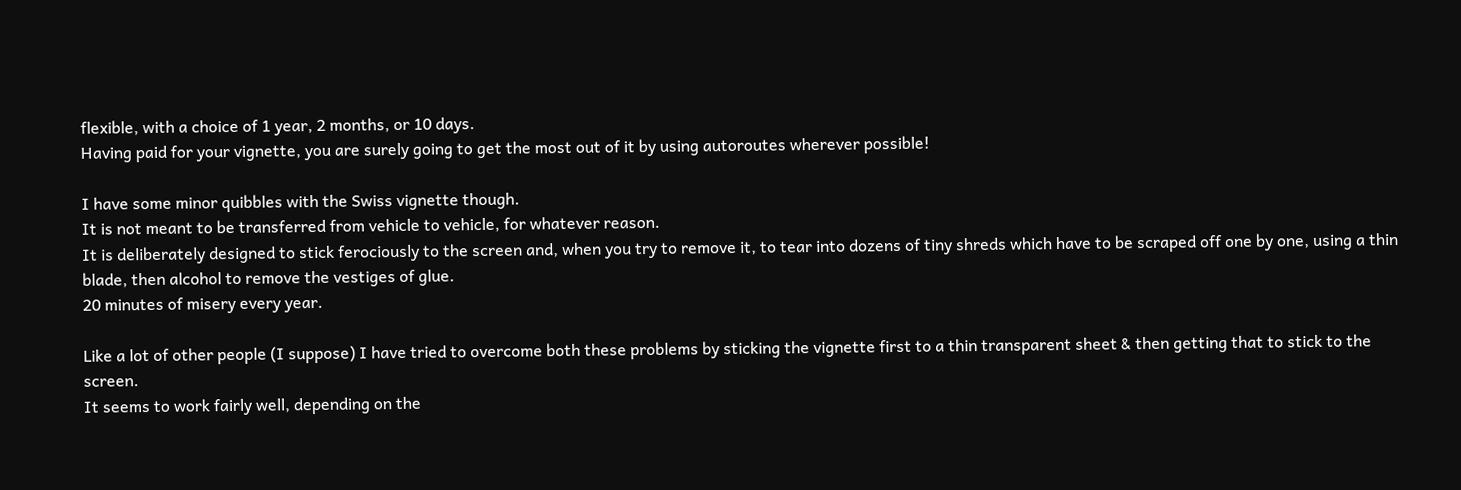flexible, with a choice of 1 year, 2 months, or 10 days.
Having paid for your vignette, you are surely going to get the most out of it by using autoroutes wherever possible!

I have some minor quibbles with the Swiss vignette though.
It is not meant to be transferred from vehicle to vehicle, for whatever reason.
It is deliberately designed to stick ferociously to the screen and, when you try to remove it, to tear into dozens of tiny shreds which have to be scraped off one by one, using a thin blade, then alcohol to remove the vestiges of glue.
20 minutes of misery every year.

Like a lot of other people (I suppose) I have tried to overcome both these problems by sticking the vignette first to a thin transparent sheet & then getting that to stick to the screen.
It seems to work fairly well, depending on the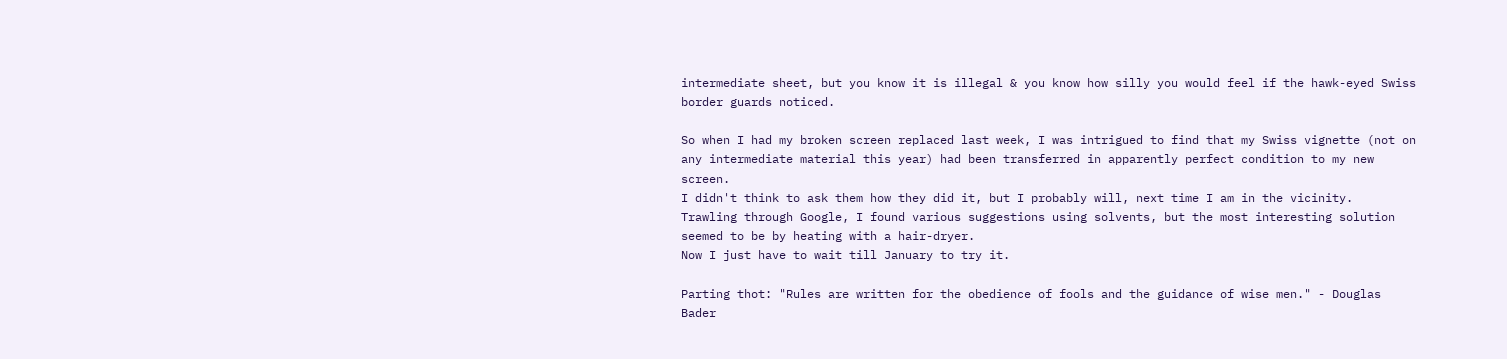intermediate sheet, but you know it is illegal & you know how silly you would feel if the hawk-eyed Swiss border guards noticed.

So when I had my broken screen replaced last week, I was intrigued to find that my Swiss vignette (not on any intermediate material this year) had been transferred in apparently perfect condition to my new screen.
I didn't think to ask them how they did it, but I probably will, next time I am in the vicinity.
Trawling through Google, I found various suggestions using solvents, but the most interesting solution seemed to be by heating with a hair-dryer.
Now I just have to wait till January to try it.

Parting thot: "Rules are written for the obedience of fools and the guidance of wise men." - Douglas Bader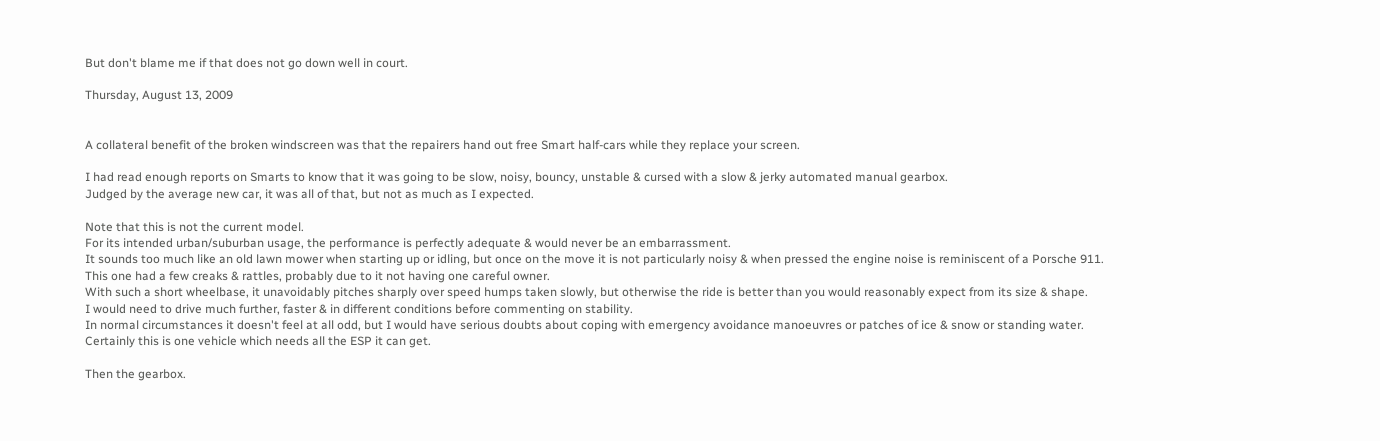But don't blame me if that does not go down well in court.

Thursday, August 13, 2009


A collateral benefit of the broken windscreen was that the repairers hand out free Smart half-cars while they replace your screen.

I had read enough reports on Smarts to know that it was going to be slow, noisy, bouncy, unstable & cursed with a slow & jerky automated manual gearbox.
Judged by the average new car, it was all of that, but not as much as I expected.

Note that this is not the current model.
For its intended urban/suburban usage, the performance is perfectly adequate & would never be an embarrassment.
It sounds too much like an old lawn mower when starting up or idling, but once on the move it is not particularly noisy & when pressed the engine noise is reminiscent of a Porsche 911.
This one had a few creaks & rattles, probably due to it not having one careful owner.
With such a short wheelbase, it unavoidably pitches sharply over speed humps taken slowly, but otherwise the ride is better than you would reasonably expect from its size & shape.
I would need to drive much further, faster & in different conditions before commenting on stability.
In normal circumstances it doesn't feel at all odd, but I would have serious doubts about coping with emergency avoidance manoeuvres or patches of ice & snow or standing water.
Certainly this is one vehicle which needs all the ESP it can get.

Then the gearbox.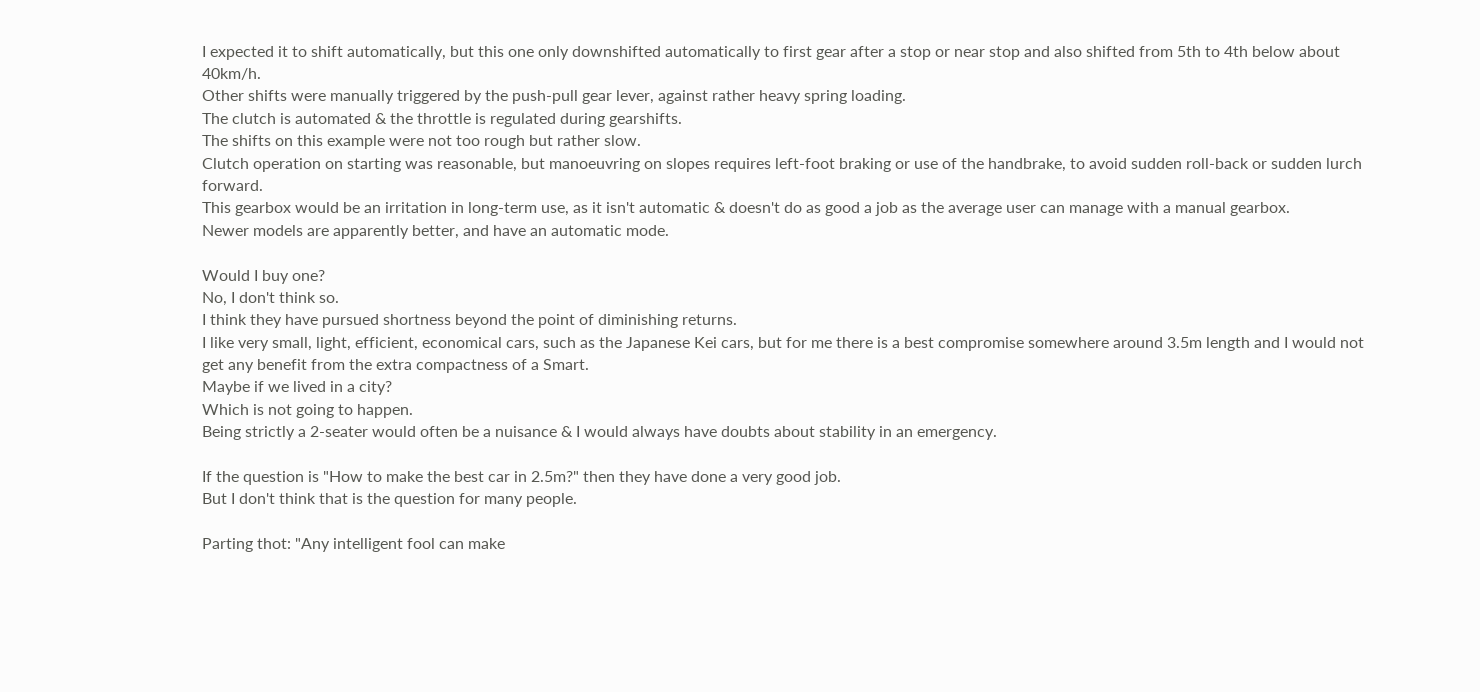I expected it to shift automatically, but this one only downshifted automatically to first gear after a stop or near stop and also shifted from 5th to 4th below about 40km/h.
Other shifts were manually triggered by the push-pull gear lever, against rather heavy spring loading.
The clutch is automated & the throttle is regulated during gearshifts.
The shifts on this example were not too rough but rather slow.
Clutch operation on starting was reasonable, but manoeuvring on slopes requires left-foot braking or use of the handbrake, to avoid sudden roll-back or sudden lurch forward.
This gearbox would be an irritation in long-term use, as it isn't automatic & doesn't do as good a job as the average user can manage with a manual gearbox.
Newer models are apparently better, and have an automatic mode.

Would I buy one?
No, I don't think so.
I think they have pursued shortness beyond the point of diminishing returns.
I like very small, light, efficient, economical cars, such as the Japanese Kei cars, but for me there is a best compromise somewhere around 3.5m length and I would not get any benefit from the extra compactness of a Smart.
Maybe if we lived in a city?
Which is not going to happen.
Being strictly a 2-seater would often be a nuisance & I would always have doubts about stability in an emergency.

If the question is "How to make the best car in 2.5m?" then they have done a very good job.
But I don't think that is the question for many people.

Parting thot: "Any intelligent fool can make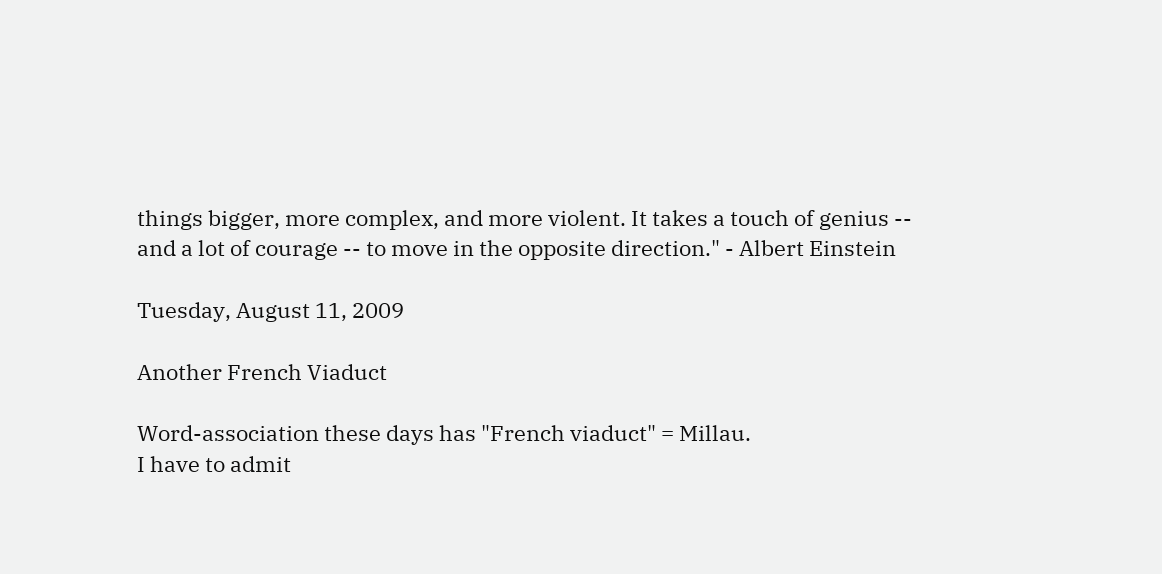things bigger, more complex, and more violent. It takes a touch of genius -- and a lot of courage -- to move in the opposite direction." - Albert Einstein

Tuesday, August 11, 2009

Another French Viaduct

Word-association these days has "French viaduct" = Millau.
I have to admit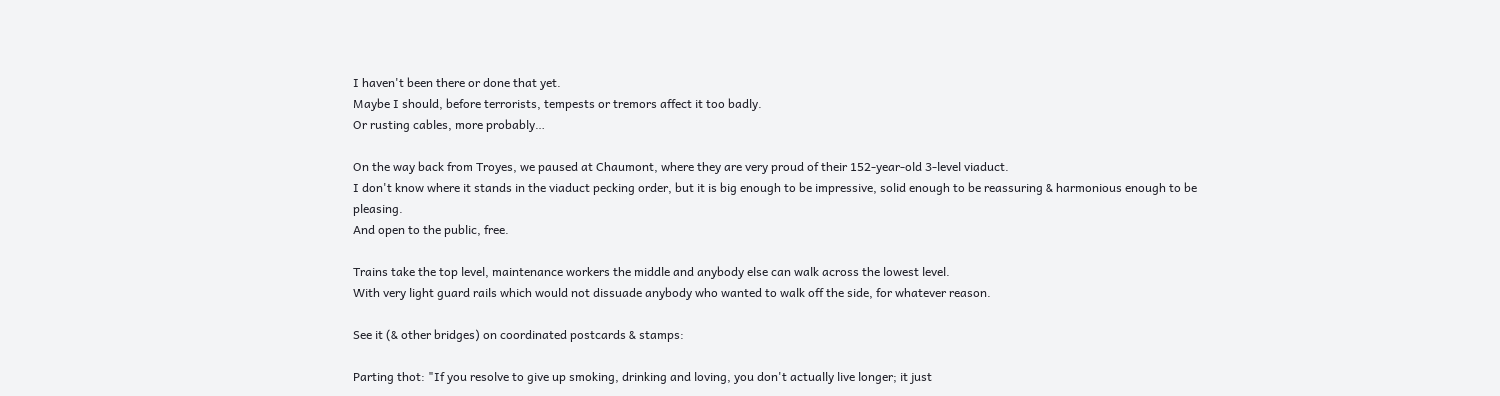I haven't been there or done that yet.
Maybe I should, before terrorists, tempests or tremors affect it too badly.
Or rusting cables, more probably…

On the way back from Troyes, we paused at Chaumont, where they are very proud of their 152-year-old 3-level viaduct.
I don't know where it stands in the viaduct pecking order, but it is big enough to be impressive, solid enough to be reassuring & harmonious enough to be pleasing.
And open to the public, free.

Trains take the top level, maintenance workers the middle and anybody else can walk across the lowest level.
With very light guard rails which would not dissuade anybody who wanted to walk off the side, for whatever reason.

See it (& other bridges) on coordinated postcards & stamps:

Parting thot: "If you resolve to give up smoking, drinking and loving, you don't actually live longer; it just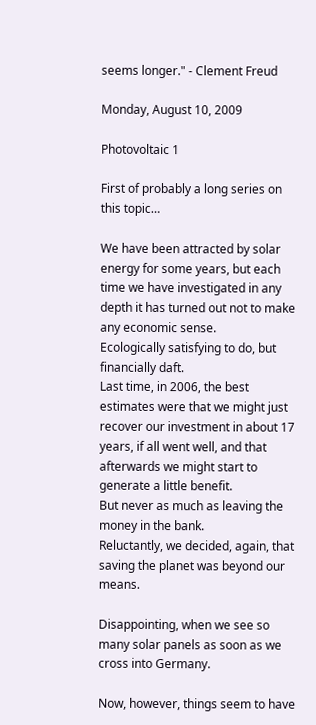seems longer." - Clement Freud

Monday, August 10, 2009

Photovoltaic 1

First of probably a long series on this topic…

We have been attracted by solar energy for some years, but each time we have investigated in any depth it has turned out not to make any economic sense.
Ecologically satisfying to do, but financially daft.
Last time, in 2006, the best estimates were that we might just recover our investment in about 17 years, if all went well, and that afterwards we might start to generate a little benefit.
But never as much as leaving the money in the bank.
Reluctantly, we decided, again, that saving the planet was beyond our means.

Disappointing, when we see so many solar panels as soon as we cross into Germany.

Now, however, things seem to have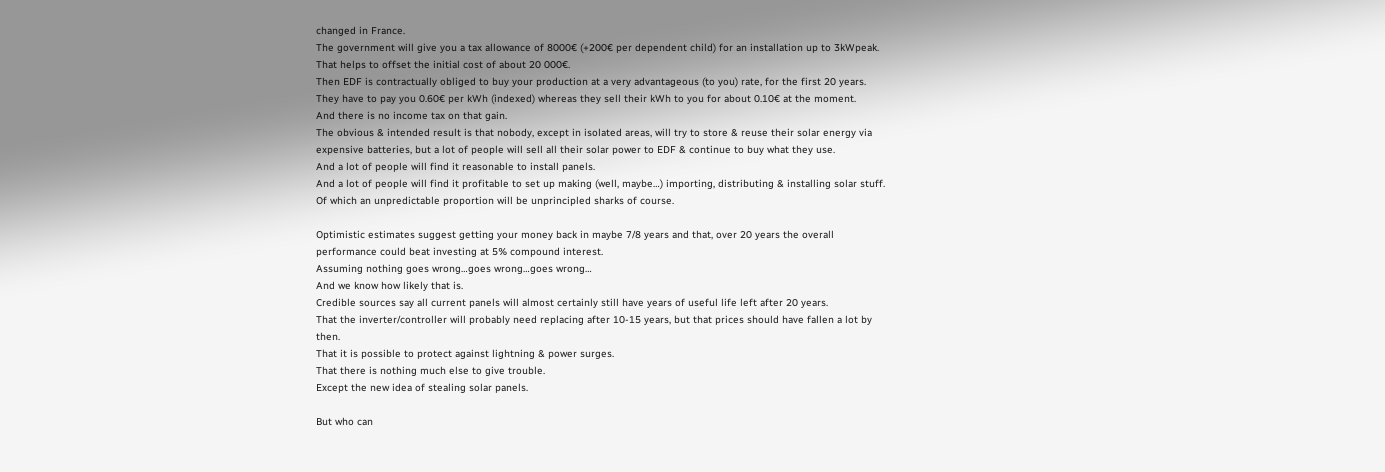changed in France.
The government will give you a tax allowance of 8000€ (+200€ per dependent child) for an installation up to 3kWpeak.
That helps to offset the initial cost of about 20 000€.
Then EDF is contractually obliged to buy your production at a very advantageous (to you) rate, for the first 20 years.
They have to pay you 0.60€ per kWh (indexed) whereas they sell their kWh to you for about 0.10€ at the moment.
And there is no income tax on that gain.
The obvious & intended result is that nobody, except in isolated areas, will try to store & reuse their solar energy via expensive batteries, but a lot of people will sell all their solar power to EDF & continue to buy what they use.
And a lot of people will find it reasonable to install panels.
And a lot of people will find it profitable to set up making (well, maybe…) importing, distributing & installing solar stuff.
Of which an unpredictable proportion will be unprincipled sharks of course.

Optimistic estimates suggest getting your money back in maybe 7/8 years and that, over 20 years the overall performance could beat investing at 5% compound interest.
Assuming nothing goes wrong…goes wrong…goes wrong…
And we know how likely that is.
Credible sources say all current panels will almost certainly still have years of useful life left after 20 years.
That the inverter/controller will probably need replacing after 10-15 years, but that prices should have fallen a lot by then.
That it is possible to protect against lightning & power surges.
That there is nothing much else to give trouble.
Except the new idea of stealing solar panels.

But who can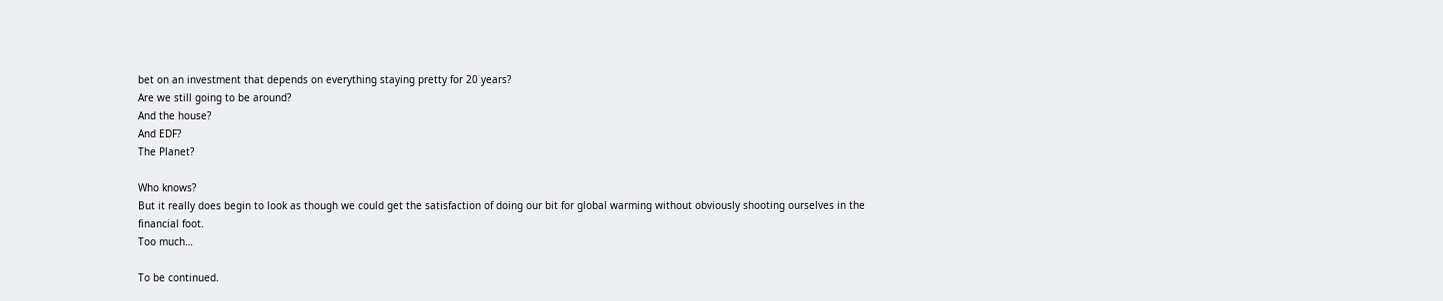bet on an investment that depends on everything staying pretty for 20 years?
Are we still going to be around?
And the house?
And EDF?
The Planet?

Who knows?
But it really does begin to look as though we could get the satisfaction of doing our bit for global warming without obviously shooting ourselves in the financial foot.
Too much…

To be continued.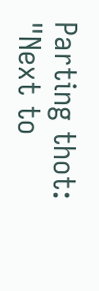Parting thot: "Next to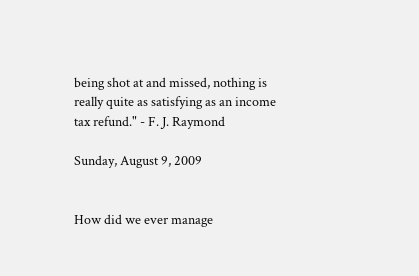being shot at and missed, nothing is really quite as satisfying as an income tax refund." - F. J. Raymond

Sunday, August 9, 2009


How did we ever manage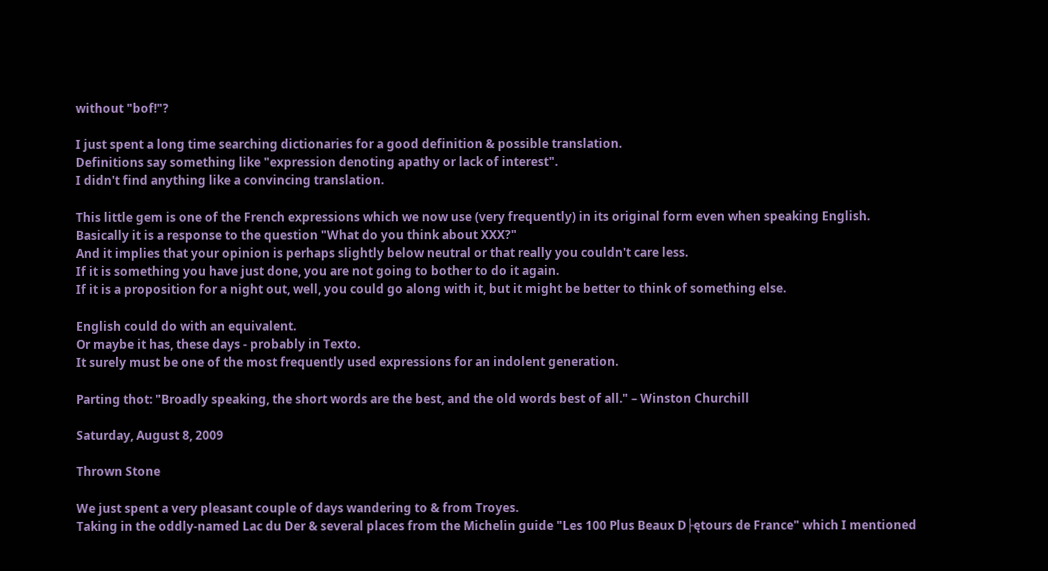without "bof!"?

I just spent a long time searching dictionaries for a good definition & possible translation.
Definitions say something like "expression denoting apathy or lack of interest".
I didn't find anything like a convincing translation.

This little gem is one of the French expressions which we now use (very frequently) in its original form even when speaking English.
Basically it is a response to the question "What do you think about XXX?"
And it implies that your opinion is perhaps slightly below neutral or that really you couldn't care less.
If it is something you have just done, you are not going to bother to do it again.
If it is a proposition for a night out, well, you could go along with it, but it might be better to think of something else.

English could do with an equivalent.
Or maybe it has, these days - probably in Texto.
It surely must be one of the most frequently used expressions for an indolent generation.

Parting thot: "Broadly speaking, the short words are the best, and the old words best of all." – Winston Churchill

Saturday, August 8, 2009

Thrown Stone

We just spent a very pleasant couple of days wandering to & from Troyes.
Taking in the oddly-named Lac du Der & several places from the Michelin guide "Les 100 Plus Beaux D├ętours de France" which I mentioned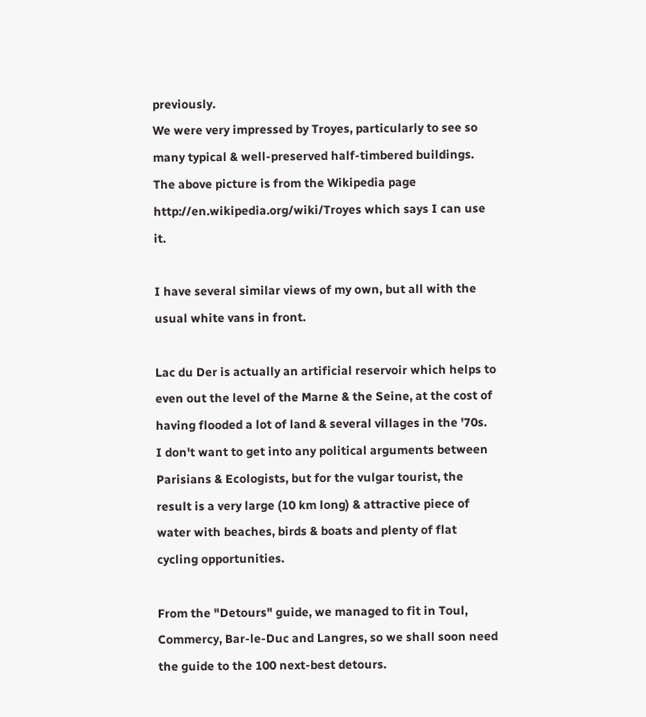previously.
We were very impressed by Troyes, particularly to see so many typical & well-preserved half-timbered buildings.
The above picture is from the Wikipedia page http://en.wikipedia.org/wiki/Troyes which says I can use it.

I have several similar views of my own, but all with the usual white vans in front.

Lac du Der is actually an artificial reservoir which helps to even out the level of the Marne & the Seine, at the cost of having flooded a lot of land & several villages in the '70s.
I don't want to get into any political arguments between Parisians & Ecologists, but for the vulgar tourist, the result is a very large (10 km long) & attractive piece of water with beaches, birds & boats and plenty of flat cycling opportunities.

From the "Detours" guide, we managed to fit in Toul, Commercy, Bar-le-Duc and Langres, so we shall soon need the guide to the 100 next-best detours.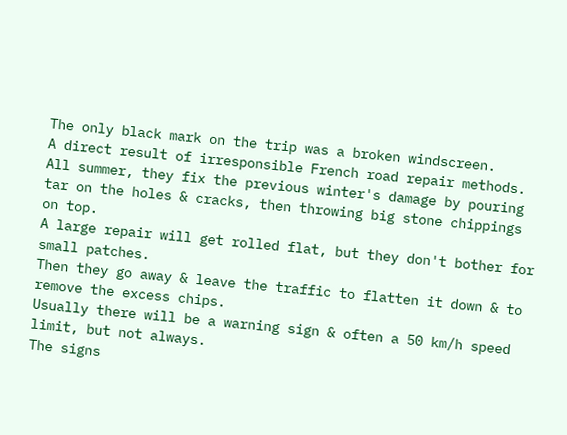The only black mark on the trip was a broken windscreen.
A direct result of irresponsible French road repair methods.
All summer, they fix the previous winter's damage by pouring tar on the holes & cracks, then throwing big stone chippings on top.
A large repair will get rolled flat, but they don't bother for small patches.
Then they go away & leave the traffic to flatten it down & to remove the excess chips.
Usually there will be a warning sign & often a 50 km/h speed limit, but not always.
The signs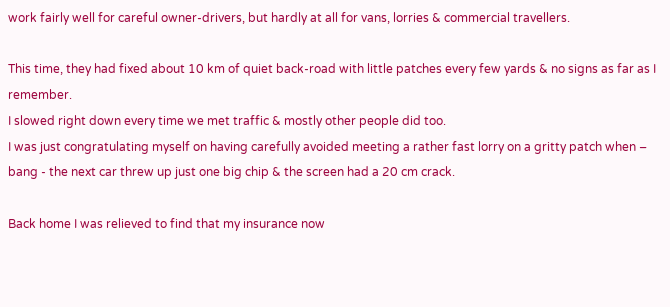work fairly well for careful owner-drivers, but hardly at all for vans, lorries & commercial travellers.

This time, they had fixed about 10 km of quiet back-road with little patches every few yards & no signs as far as I remember.
I slowed right down every time we met traffic & mostly other people did too.
I was just congratulating myself on having carefully avoided meeting a rather fast lorry on a gritty patch when – bang - the next car threw up just one big chip & the screen had a 20 cm crack.

Back home I was relieved to find that my insurance now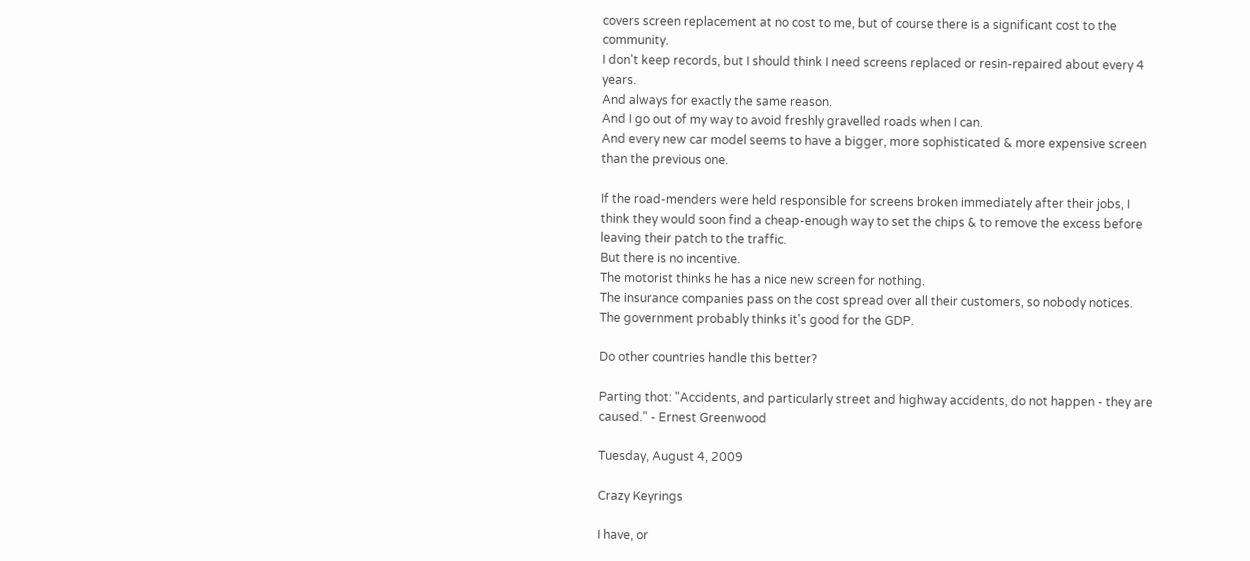covers screen replacement at no cost to me, but of course there is a significant cost to the community.
I don't keep records, but I should think I need screens replaced or resin-repaired about every 4 years.
And always for exactly the same reason.
And I go out of my way to avoid freshly gravelled roads when I can.
And every new car model seems to have a bigger, more sophisticated & more expensive screen than the previous one.

If the road-menders were held responsible for screens broken immediately after their jobs, I think they would soon find a cheap-enough way to set the chips & to remove the excess before leaving their patch to the traffic.
But there is no incentive.
The motorist thinks he has a nice new screen for nothing.
The insurance companies pass on the cost spread over all their customers, so nobody notices.
The government probably thinks it's good for the GDP.

Do other countries handle this better?

Parting thot: "Accidents, and particularly street and highway accidents, do not happen - they are caused." - Ernest Greenwood

Tuesday, August 4, 2009

Crazy Keyrings

I have, or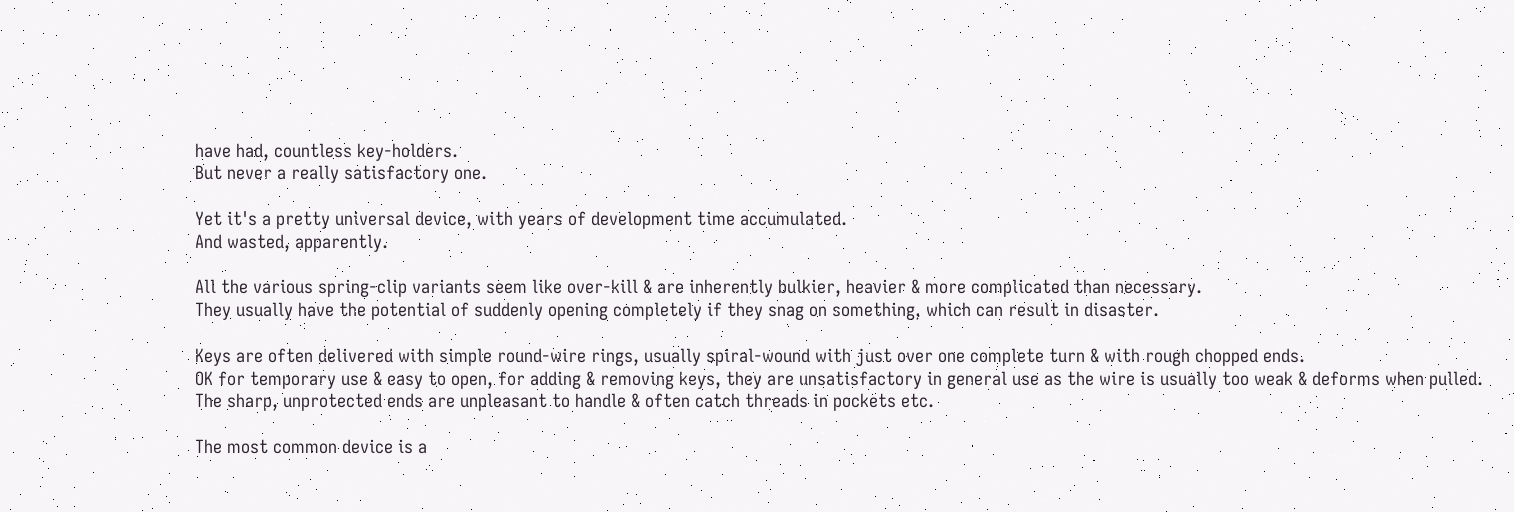have had, countless key-holders.
But never a really satisfactory one.

Yet it's a pretty universal device, with years of development time accumulated.
And wasted, apparently.

All the various spring-clip variants seem like over-kill & are inherently bulkier, heavier & more complicated than necessary.
They usually have the potential of suddenly opening completely if they snag on something, which can result in disaster.

Keys are often delivered with simple round-wire rings, usually spiral-wound with just over one complete turn & with rough chopped ends.
OK for temporary use & easy to open, for adding & removing keys, they are unsatisfactory in general use as the wire is usually too weak & deforms when pulled.
The sharp, unprotected ends are unpleasant to handle & often catch threads in pockets etc.

The most common device is a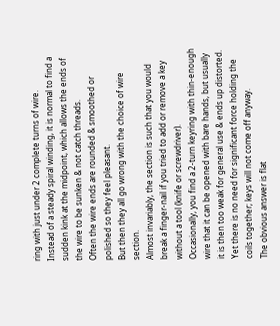ring with just under 2 complete turns of wire.
Instead of a steady spiral winding, it is normal to find a sudden kink at the midpoint, which allows the ends of the wire to be sunken & not catch threads.
Often the wire ends are rounded & smoothed or polished so they feel pleasant.
But then they all go wrong with the choice of wire section.
Almost invariably, the section is such that you would break a finger-nail if you tried to add or remove a key without a tool (knife or screwdriver).
Occasionally, you find a 2-turn keyring with thin-enough wire that it can be opened with bare hands, but usually it is then too weak for general use & ends up distorted.
Yet there is no need for significant force holding the coils together; keys will not come off anyway.
The obvious answer is flat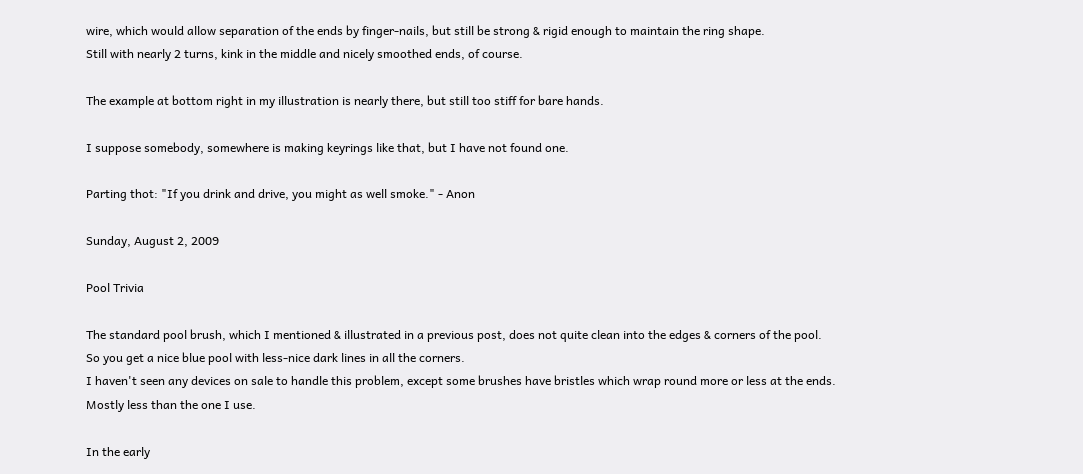wire, which would allow separation of the ends by finger-nails, but still be strong & rigid enough to maintain the ring shape.
Still with nearly 2 turns, kink in the middle and nicely smoothed ends, of course.

The example at bottom right in my illustration is nearly there, but still too stiff for bare hands.

I suppose somebody, somewhere is making keyrings like that, but I have not found one.

Parting thot: "If you drink and drive, you might as well smoke." - Anon

Sunday, August 2, 2009

Pool Trivia

The standard pool brush, which I mentioned & illustrated in a previous post, does not quite clean into the edges & corners of the pool.
So you get a nice blue pool with less-nice dark lines in all the corners.
I haven't seen any devices on sale to handle this problem, except some brushes have bristles which wrap round more or less at the ends.
Mostly less than the one I use.

In the early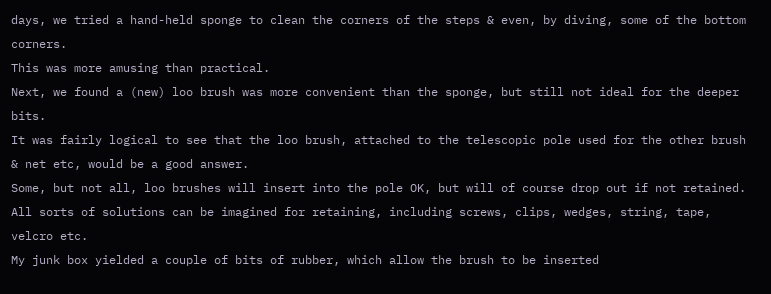days, we tried a hand-held sponge to clean the corners of the steps & even, by diving, some of the bottom corners.
This was more amusing than practical.
Next, we found a (new) loo brush was more convenient than the sponge, but still not ideal for the deeper bits.
It was fairly logical to see that the loo brush, attached to the telescopic pole used for the other brush & net etc, would be a good answer.
Some, but not all, loo brushes will insert into the pole OK, but will of course drop out if not retained.
All sorts of solutions can be imagined for retaining, including screws, clips, wedges, string, tape, velcro etc.
My junk box yielded a couple of bits of rubber, which allow the brush to be inserted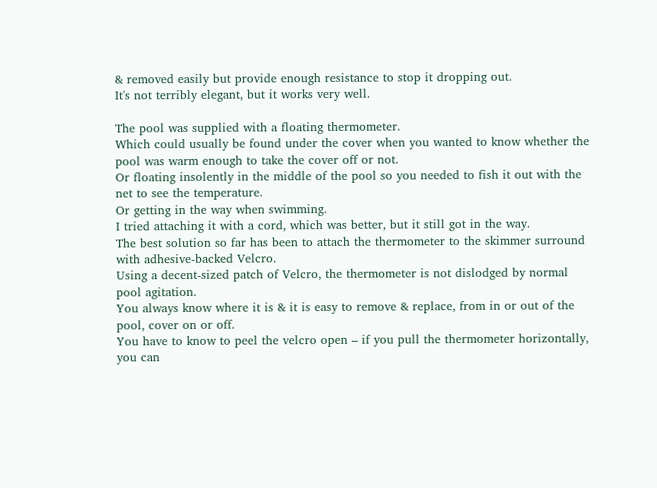& removed easily but provide enough resistance to stop it dropping out.
It's not terribly elegant, but it works very well.

The pool was supplied with a floating thermometer.
Which could usually be found under the cover when you wanted to know whether the pool was warm enough to take the cover off or not.
Or floating insolently in the middle of the pool so you needed to fish it out with the net to see the temperature.
Or getting in the way when swimming.
I tried attaching it with a cord, which was better, but it still got in the way.
The best solution so far has been to attach the thermometer to the skimmer surround with adhesive-backed Velcro.
Using a decent-sized patch of Velcro, the thermometer is not dislodged by normal pool agitation.
You always know where it is & it is easy to remove & replace, from in or out of the pool, cover on or off.
You have to know to peel the velcro open – if you pull the thermometer horizontally, you can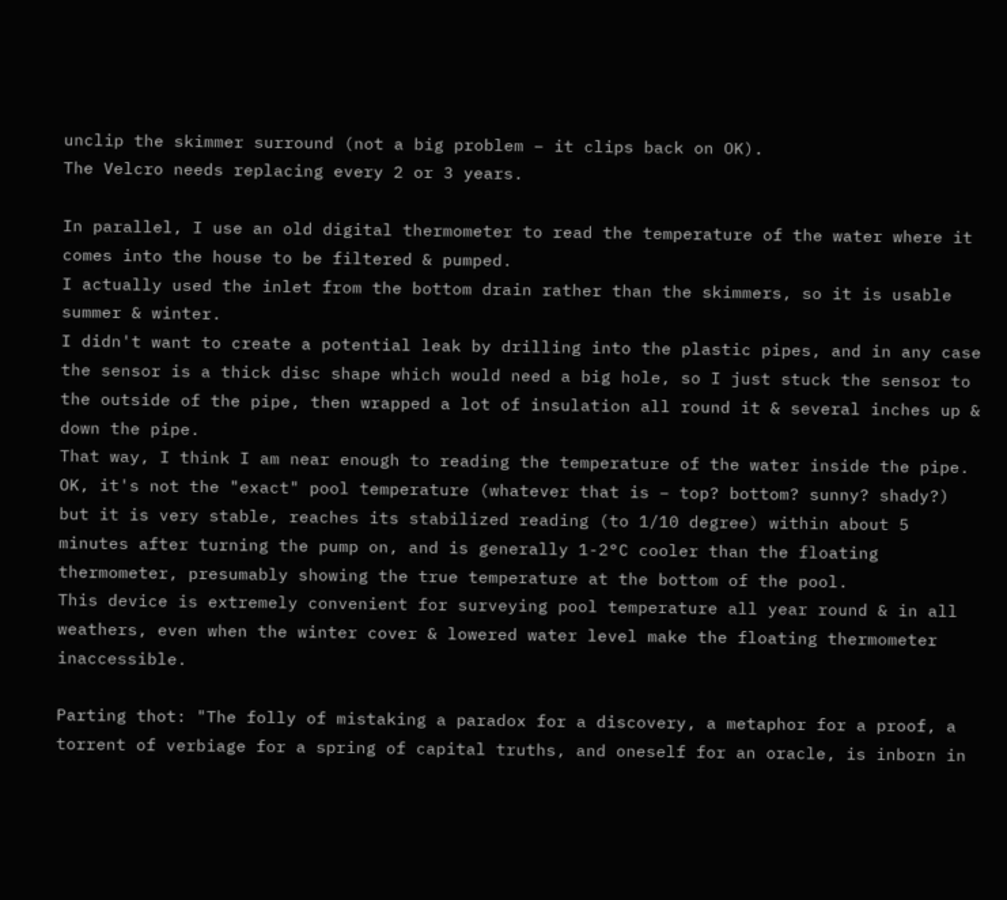unclip the skimmer surround (not a big problem – it clips back on OK).
The Velcro needs replacing every 2 or 3 years.

In parallel, I use an old digital thermometer to read the temperature of the water where it comes into the house to be filtered & pumped.
I actually used the inlet from the bottom drain rather than the skimmers, so it is usable summer & winter.
I didn't want to create a potential leak by drilling into the plastic pipes, and in any case the sensor is a thick disc shape which would need a big hole, so I just stuck the sensor to the outside of the pipe, then wrapped a lot of insulation all round it & several inches up & down the pipe.
That way, I think I am near enough to reading the temperature of the water inside the pipe.
OK, it's not the "exact" pool temperature (whatever that is – top? bottom? sunny? shady?) but it is very stable, reaches its stabilized reading (to 1/10 degree) within about 5 minutes after turning the pump on, and is generally 1-2°C cooler than the floating thermometer, presumably showing the true temperature at the bottom of the pool.
This device is extremely convenient for surveying pool temperature all year round & in all weathers, even when the winter cover & lowered water level make the floating thermometer inaccessible.

Parting thot: "The folly of mistaking a paradox for a discovery, a metaphor for a proof, a torrent of verbiage for a spring of capital truths, and oneself for an oracle, is inborn in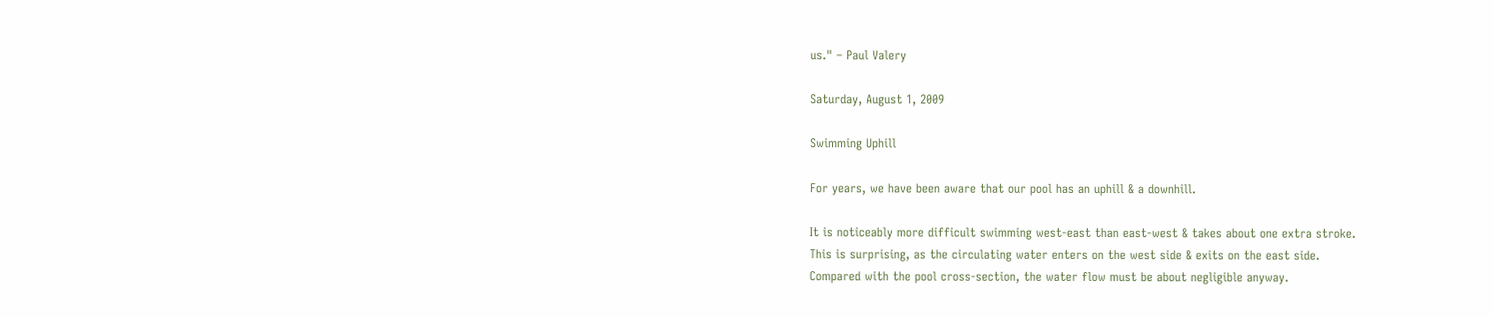us." – Paul Valery

Saturday, August 1, 2009

Swimming Uphill

For years, we have been aware that our pool has an uphill & a downhill.

It is noticeably more difficult swimming west-east than east-west & takes about one extra stroke.
This is surprising, as the circulating water enters on the west side & exits on the east side.
Compared with the pool cross-section, the water flow must be about negligible anyway.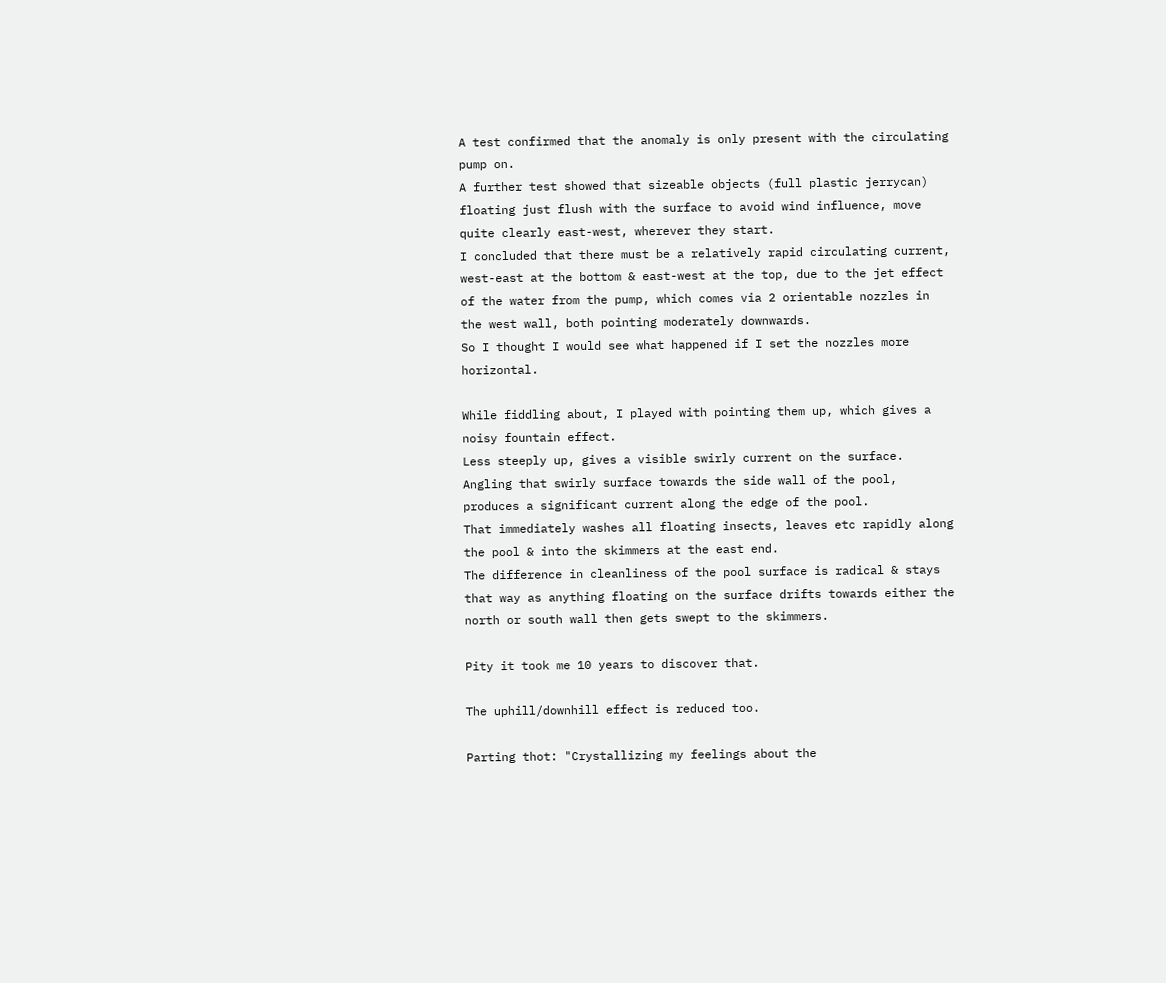A test confirmed that the anomaly is only present with the circulating pump on.
A further test showed that sizeable objects (full plastic jerrycan) floating just flush with the surface to avoid wind influence, move quite clearly east-west, wherever they start.
I concluded that there must be a relatively rapid circulating current, west-east at the bottom & east-west at the top, due to the jet effect of the water from the pump, which comes via 2 orientable nozzles in the west wall, both pointing moderately downwards.
So I thought I would see what happened if I set the nozzles more horizontal.

While fiddling about, I played with pointing them up, which gives a noisy fountain effect.
Less steeply up, gives a visible swirly current on the surface.
Angling that swirly surface towards the side wall of the pool, produces a significant current along the edge of the pool.
That immediately washes all floating insects, leaves etc rapidly along the pool & into the skimmers at the east end.
The difference in cleanliness of the pool surface is radical & stays that way as anything floating on the surface drifts towards either the north or south wall then gets swept to the skimmers.

Pity it took me 10 years to discover that.

The uphill/downhill effect is reduced too.

Parting thot: "Crystallizing my feelings about the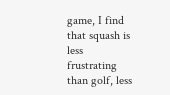game, I find that squash is less frustrating than golf, less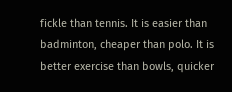fickle than tennis. It is easier than badminton, cheaper than polo. It is better exercise than bowls, quicker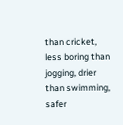than cricket, less boring than jogging, drier than swimming, safer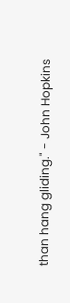than hang gliding." - John Hopkins